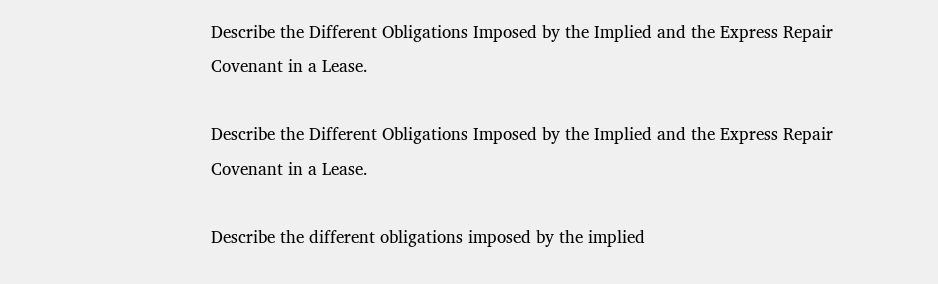Describe the Different Obligations Imposed by the Implied and the Express Repair Covenant in a Lease.

Describe the Different Obligations Imposed by the Implied and the Express Repair Covenant in a Lease.

Describe the different obligations imposed by the implied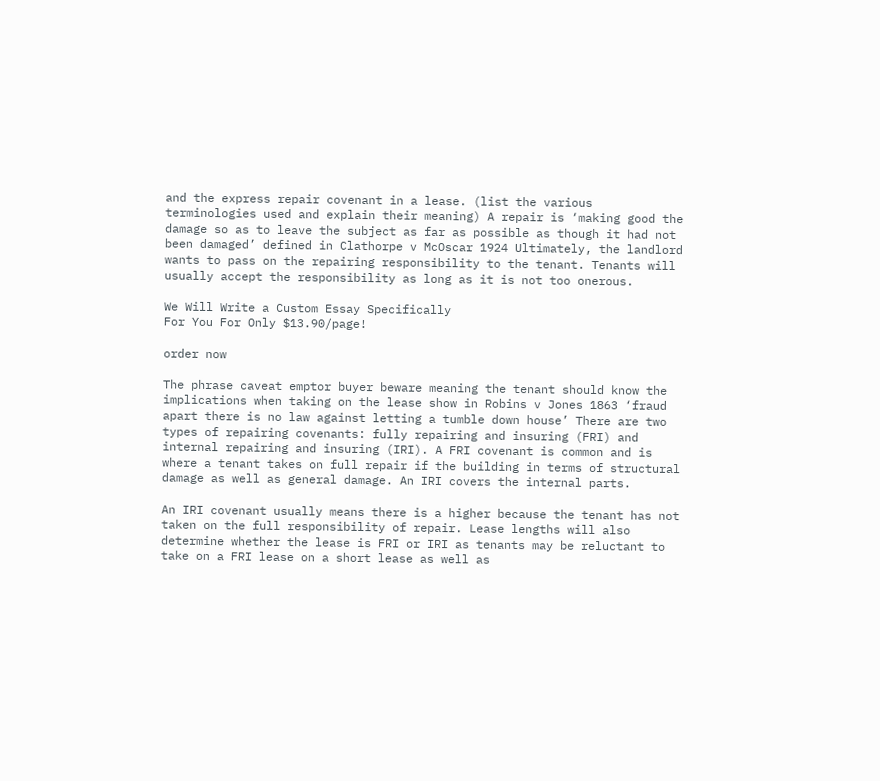and the express repair covenant in a lease. (list the various terminologies used and explain their meaning) A repair is ‘making good the damage so as to leave the subject as far as possible as though it had not been damaged’ defined in Clathorpe v McOscar 1924 Ultimately, the landlord wants to pass on the repairing responsibility to the tenant. Tenants will usually accept the responsibility as long as it is not too onerous.

We Will Write a Custom Essay Specifically
For You For Only $13.90/page!

order now

The phrase caveat emptor buyer beware meaning the tenant should know the implications when taking on the lease show in Robins v Jones 1863 ‘fraud apart there is no law against letting a tumble down house’ There are two types of repairing covenants: fully repairing and insuring (FRI) and internal repairing and insuring (IRI). A FRI covenant is common and is where a tenant takes on full repair if the building in terms of structural damage as well as general damage. An IRI covers the internal parts.

An IRI covenant usually means there is a higher because the tenant has not taken on the full responsibility of repair. Lease lengths will also determine whether the lease is FRI or IRI as tenants may be reluctant to take on a FRI lease on a short lease as well as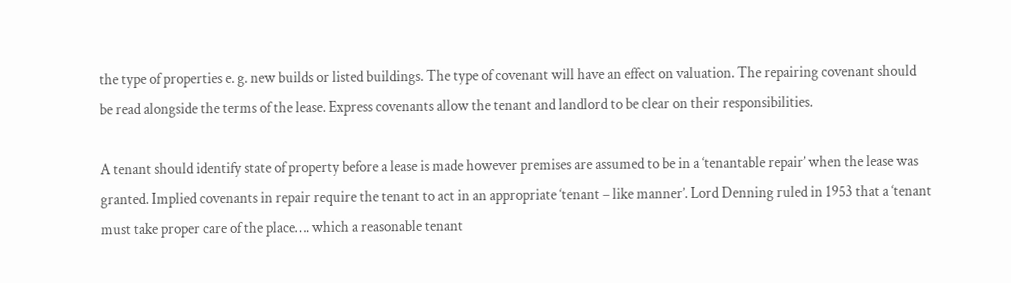the type of properties e. g. new builds or listed buildings. The type of covenant will have an effect on valuation. The repairing covenant should be read alongside the terms of the lease. Express covenants allow the tenant and landlord to be clear on their responsibilities.

A tenant should identify state of property before a lease is made however premises are assumed to be in a ‘tenantable repair’ when the lease was granted. Implied covenants in repair require the tenant to act in an appropriate ‘tenant – like manner’. Lord Denning ruled in 1953 that a ‘tenant must take proper care of the place…. which a reasonable tenant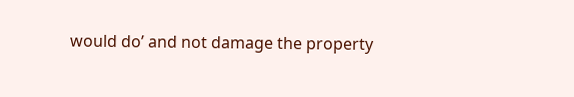would do’ and not damage the property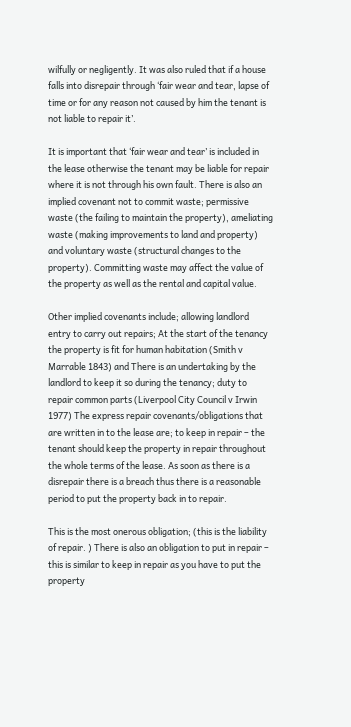wilfully or negligently. It was also ruled that if a house falls into disrepair through ‘fair wear and tear, lapse of time or for any reason not caused by him the tenant is not liable to repair it’.

It is important that ‘fair wear and tear’ is included in the lease otherwise the tenant may be liable for repair where it is not through his own fault. There is also an implied covenant not to commit waste; permissive waste (the failing to maintain the property), ameliating waste (making improvements to land and property) and voluntary waste (structural changes to the property). Committing waste may affect the value of the property as well as the rental and capital value.

Other implied covenants include; allowing landlord entry to carry out repairs; At the start of the tenancy the property is fit for human habitation (Smith v Marrable 1843) and There is an undertaking by the landlord to keep it so during the tenancy; duty to repair common parts (Liverpool City Council v Irwin 1977) The express repair covenants/obligations that are written in to the lease are; to keep in repair – the tenant should keep the property in repair throughout the whole terms of the lease. As soon as there is a disrepair there is a breach thus there is a reasonable period to put the property back in to repair.

This is the most onerous obligation; (this is the liability of repair. ) There is also an obligation to put in repair – this is similar to keep in repair as you have to put the property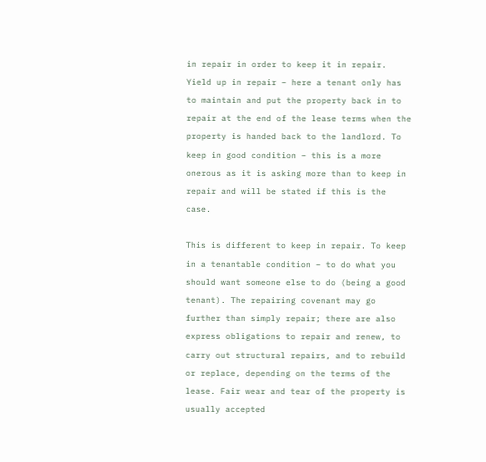in repair in order to keep it in repair. Yield up in repair – here a tenant only has to maintain and put the property back in to repair at the end of the lease terms when the property is handed back to the landlord. To keep in good condition – this is a more onerous as it is asking more than to keep in repair and will be stated if this is the case.

This is different to keep in repair. To keep in a tenantable condition – to do what you should want someone else to do (being a good tenant). The repairing covenant may go further than simply repair; there are also express obligations to repair and renew, to carry out structural repairs, and to rebuild or replace, depending on the terms of the lease. Fair wear and tear of the property is usually accepted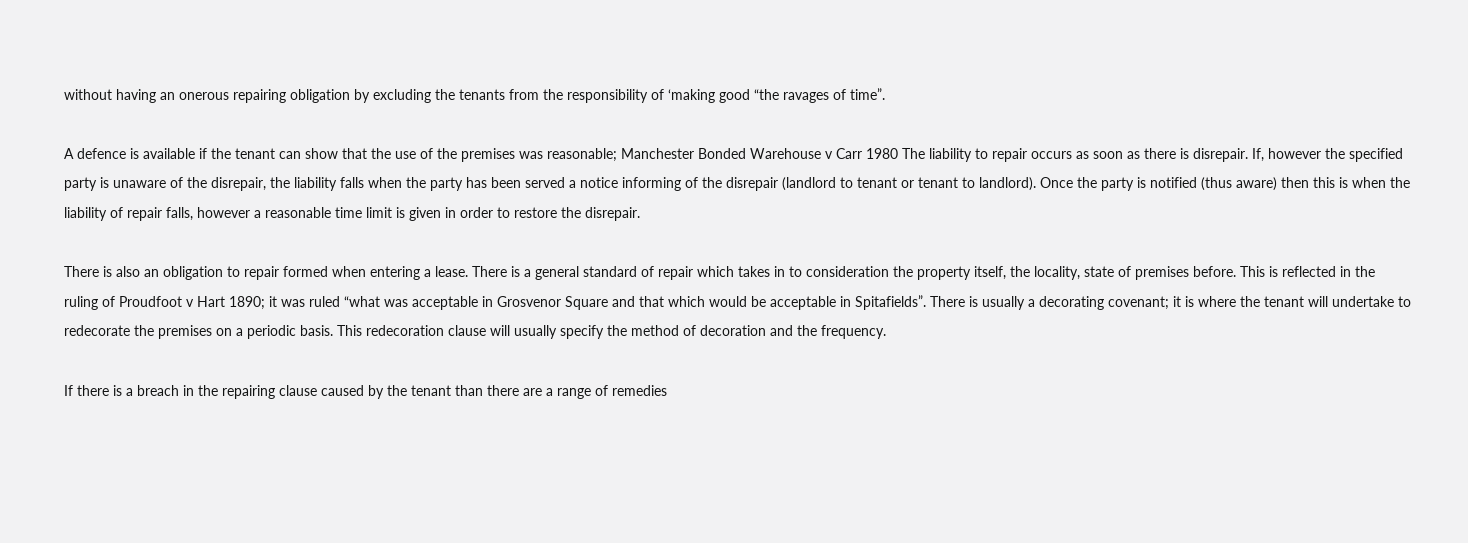without having an onerous repairing obligation by excluding the tenants from the responsibility of ‘making good “the ravages of time”.

A defence is available if the tenant can show that the use of the premises was reasonable; Manchester Bonded Warehouse v Carr 1980 The liability to repair occurs as soon as there is disrepair. If, however the specified party is unaware of the disrepair, the liability falls when the party has been served a notice informing of the disrepair (landlord to tenant or tenant to landlord). Once the party is notified (thus aware) then this is when the liability of repair falls, however a reasonable time limit is given in order to restore the disrepair.

There is also an obligation to repair formed when entering a lease. There is a general standard of repair which takes in to consideration the property itself, the locality, state of premises before. This is reflected in the ruling of Proudfoot v Hart 1890; it was ruled “what was acceptable in Grosvenor Square and that which would be acceptable in Spitafields”. There is usually a decorating covenant; it is where the tenant will undertake to redecorate the premises on a periodic basis. This redecoration clause will usually specify the method of decoration and the frequency.

If there is a breach in the repairing clause caused by the tenant than there are a range of remedies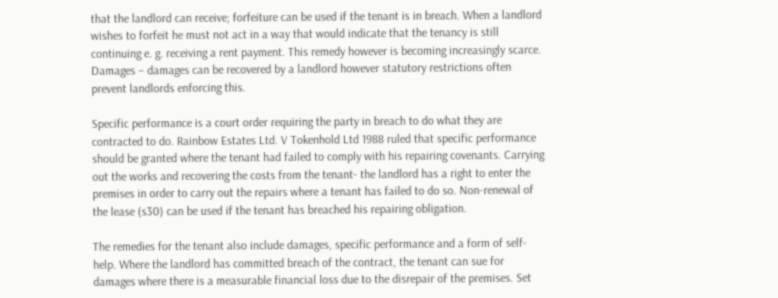that the landlord can receive; forfeiture can be used if the tenant is in breach. When a landlord wishes to forfeit he must not act in a way that would indicate that the tenancy is still continuing e. g. receiving a rent payment. This remedy however is becoming increasingly scarce. Damages – damages can be recovered by a landlord however statutory restrictions often prevent landlords enforcing this.

Specific performance is a court order requiring the party in breach to do what they are contracted to do. Rainbow Estates Ltd. V Tokenhold Ltd 1988 ruled that specific performance should be granted where the tenant had failed to comply with his repairing covenants. Carrying out the works and recovering the costs from the tenant- the landlord has a right to enter the premises in order to carry out the repairs where a tenant has failed to do so. Non-renewal of the lease (s30) can be used if the tenant has breached his repairing obligation.

The remedies for the tenant also include damages, specific performance and a form of self-help. Where the landlord has committed breach of the contract, the tenant can sue for damages where there is a measurable financial loss due to the disrepair of the premises. Set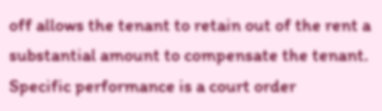off allows the tenant to retain out of the rent a substantial amount to compensate the tenant. Specific performance is a court order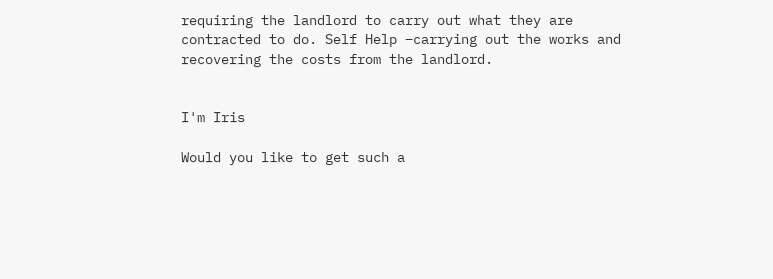requiring the landlord to carry out what they are contracted to do. Self Help –carrying out the works and recovering the costs from the landlord.


I'm Iris

Would you like to get such a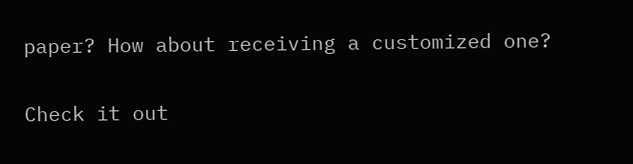paper? How about receiving a customized one?

Check it out